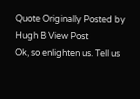Quote Originally Posted by Hugh B View Post
Ok, so enlighten us. Tell us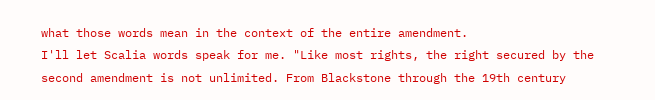what those words mean in the context of the entire amendment.
I'll let Scalia words speak for me. "Like most rights, the right secured by the second amendment is not unlimited. From Blackstone through the 19th century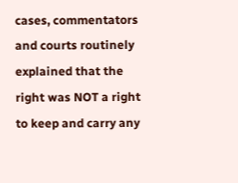cases, commentators and courts routinely explained that the right was NOT a right to keep and carry any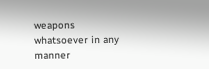weapons whatsoever in any manner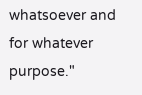whatsoever and for whatever purpose."